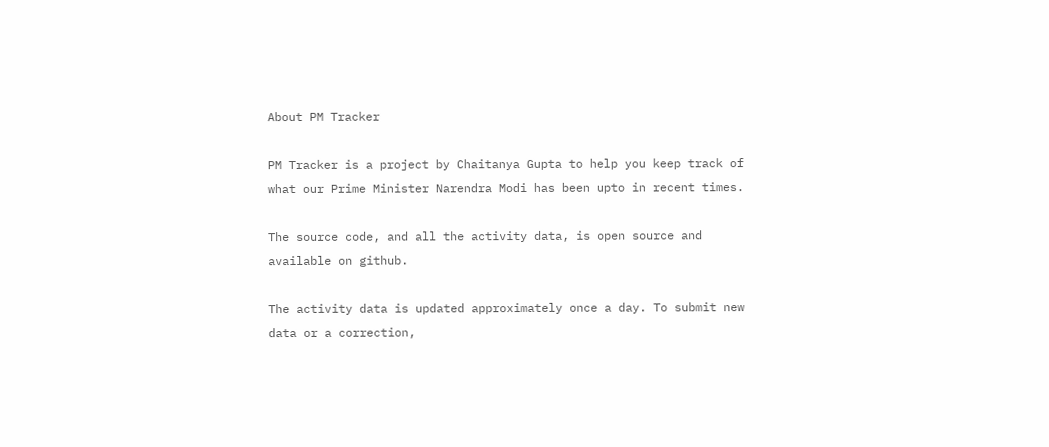About PM Tracker

PM Tracker is a project by Chaitanya Gupta to help you keep track of what our Prime Minister Narendra Modi has been upto in recent times.

The source code, and all the activity data, is open source and available on github.

The activity data is updated approximately once a day. To submit new data or a correction,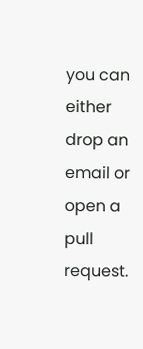you can either drop an email or open a pull request.